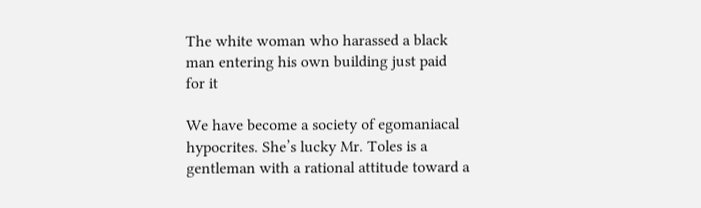The white woman who harassed a black man entering his own building just paid for it

We have become a society of egomaniacal hypocrites. She’s lucky Mr. Toles is a gentleman with a rational attitude toward a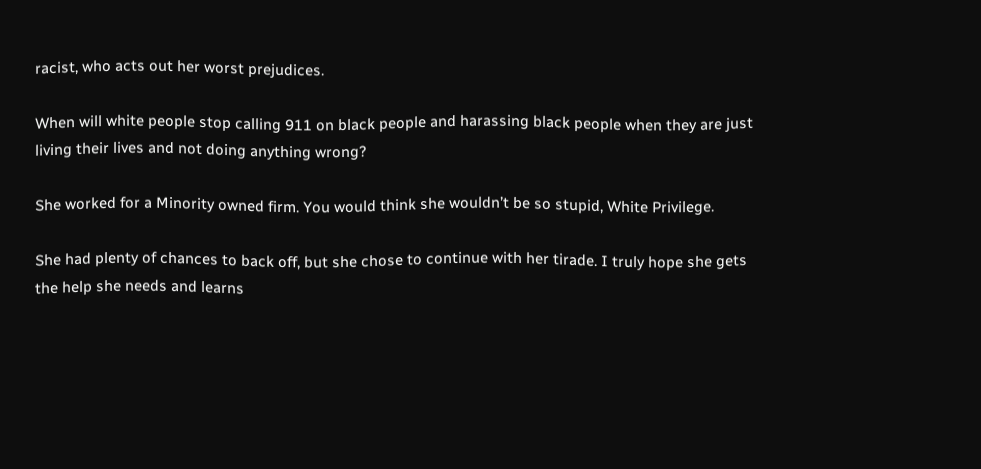racist, who acts out her worst prejudices.

When will white people stop calling 911 on black people and harassing black people when they are just living their lives and not doing anything wrong?

She worked for a Minority owned firm. You would think she wouldn’t be so stupid, White Privilege.

She had plenty of chances to back off, but she chose to continue with her tirade. I truly hope she gets the help she needs and learns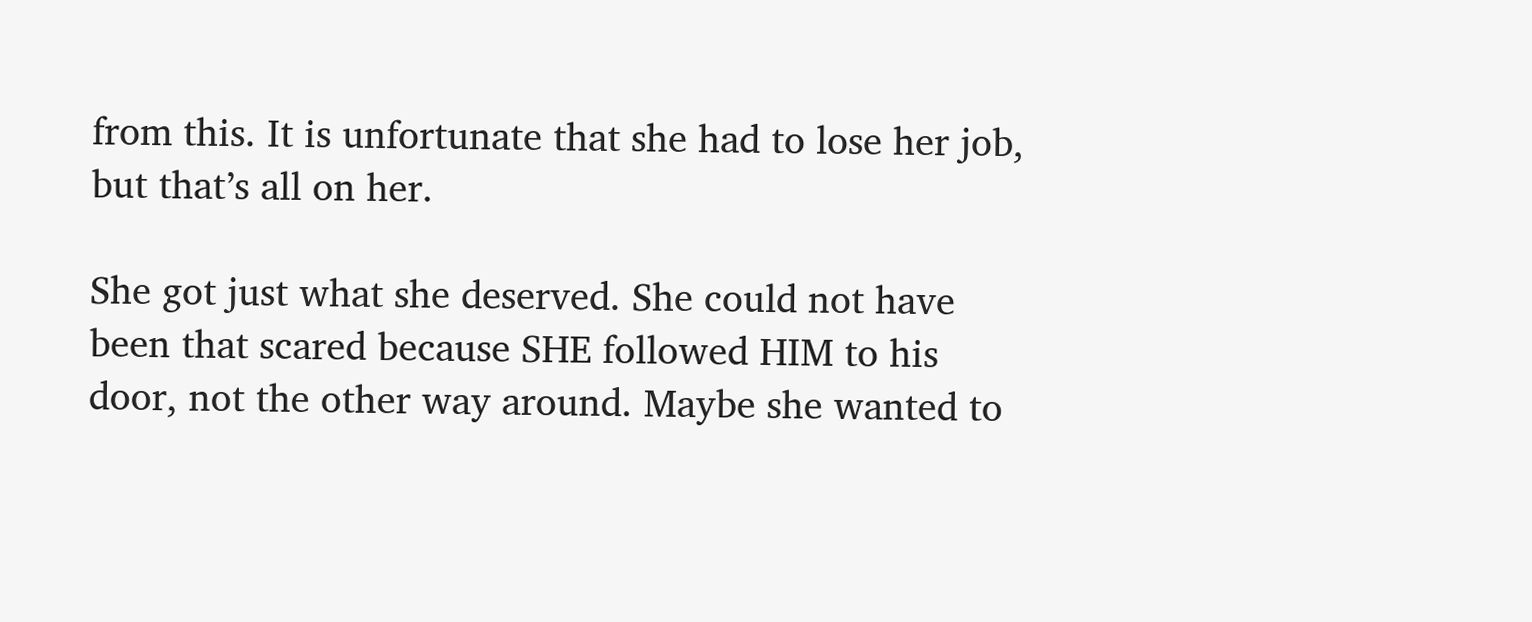from this. It is unfortunate that she had to lose her job, but that’s all on her.

She got just what she deserved. She could not have been that scared because SHE followed HIM to his door, not the other way around. Maybe she wanted to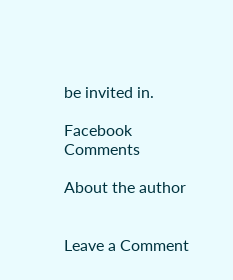be invited in.

Facebook Comments

About the author


Leave a Comment